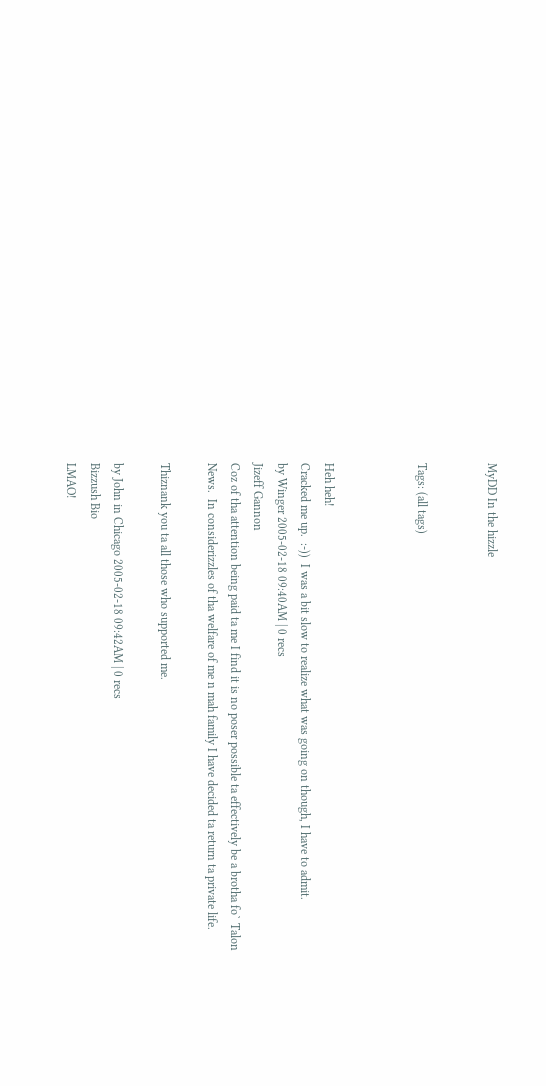MyDD In the hizzle


Tags: (all tags)



Heh heh!
Cracked me up.  :-))  I was a bit slow to realize what was going on though, I have to admit.
by Winger 2005-02-18 09:40AM | 0 recs
Jizeff Gannon
Coz of tha attention being paid ta me I find it is no poser possible ta effectively be a brotha fo` Talon News.  In considerizzles of tha welfare of me n mah family I have decided ta return ta private life.

Thiznank you ta all those who supported me.

by John in Chicago 2005-02-18 09:42AM | 0 recs
Bizzush Bio
LMAO!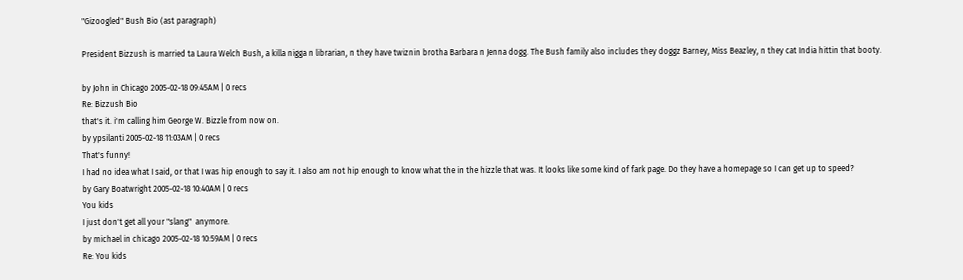"Gizoogled" Bush Bio (ast paragraph)

President Bizzush is married ta Laura Welch Bush, a killa nigga n librarian, n they have twiznin brotha Barbara n Jenna dogg. The Bush family also includes they doggz Barney, Miss Beazley, n they cat India hittin that booty.

by John in Chicago 2005-02-18 09:45AM | 0 recs
Re: Bizzush Bio
that's it. i'm calling him George W. Bizzle from now on.
by ypsilanti 2005-02-18 11:03AM | 0 recs
That's funny!
I had no idea what I said, or that I was hip enough to say it. I also am not hip enough to know what the in the hizzle that was. It looks like some kind of fark page. Do they have a homepage so I can get up to speed?
by Gary Boatwright 2005-02-18 10:40AM | 0 recs
You kids
I just don't get all your "slang"  anymore.
by michael in chicago 2005-02-18 10:59AM | 0 recs
Re: You kids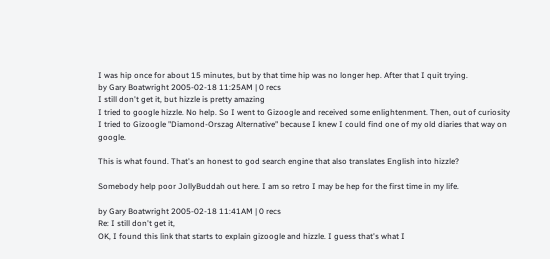I was hip once for about 15 minutes, but by that time hip was no longer hep. After that I quit trying.
by Gary Boatwright 2005-02-18 11:25AM | 0 recs
I still don't get it, but hizzle is pretty amazing
I tried to google hizzle. No help. So I went to Gizoogle and received some enlightenment. Then, out of curiosity I tried to Gizoogle "Diamond-Orszag Alternative" because I knew I could find one of my old diaries that way on google.

This is what found. That's an honest to god search engine that also translates English into hizzle?

Somebody help poor JollyBuddah out here. I am so retro I may be hep for the first time in my life.

by Gary Boatwright 2005-02-18 11:41AM | 0 recs
Re: I still don't get it,
OK, I found this link that starts to explain gizoogle and hizzle. I guess that's what I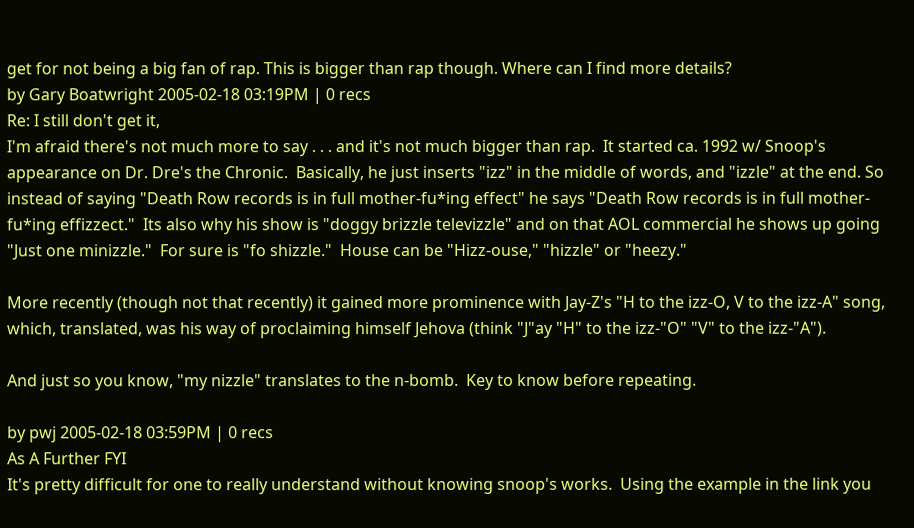get for not being a big fan of rap. This is bigger than rap though. Where can I find more details?
by Gary Boatwright 2005-02-18 03:19PM | 0 recs
Re: I still don't get it,
I'm afraid there's not much more to say . . . and it's not much bigger than rap.  It started ca. 1992 w/ Snoop's appearance on Dr. Dre's the Chronic.  Basically, he just inserts "izz" in the middle of words, and "izzle" at the end. So instead of saying "Death Row records is in full mother-fu*ing effect" he says "Death Row records is in full mother-fu*ing effizzect."  Its also why his show is "doggy brizzle televizzle" and on that AOL commercial he shows up going "Just one minizzle."  For sure is "fo shizzle."  House can be "Hizz-ouse," "hizzle" or "heezy."

More recently (though not that recently) it gained more prominence with Jay-Z's "H to the izz-O, V to the izz-A" song, which, translated, was his way of proclaiming himself Jehova (think "J"ay "H" to the izz-"O" "V" to the izz-"A").

And just so you know, "my nizzle" translates to the n-bomb.  Key to know before repeating.

by pwj 2005-02-18 03:59PM | 0 recs
As A Further FYI
It's pretty difficult for one to really understand without knowing snoop's works.  Using the example in the link you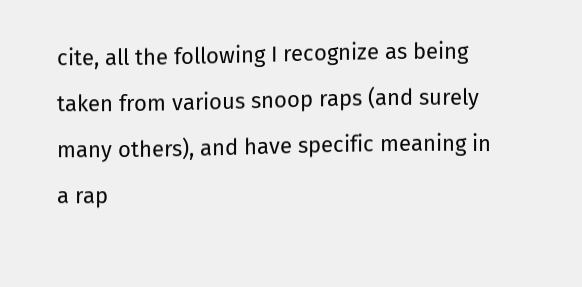cite, all the following I recognize as being taken from various snoop raps (and surely many others), and have specific meaning in a rap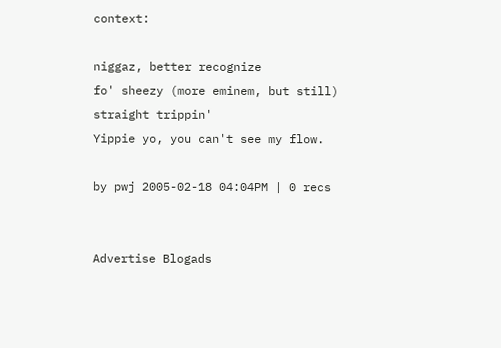context:

niggaz, better recognize
fo' sheezy (more eminem, but still)
straight trippin'
Yippie yo, you can't see my flow.

by pwj 2005-02-18 04:04PM | 0 recs


Advertise Blogads